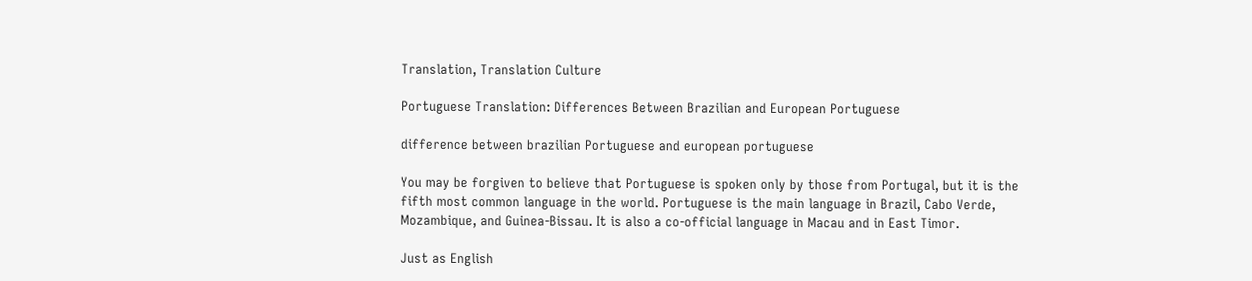Translation, Translation Culture

Portuguese Translation: Differences Between Brazilian and European Portuguese

difference between brazilian Portuguese and european portuguese

You may be forgiven to believe that Portuguese is spoken only by those from Portugal, but it is the fifth most common language in the world. Portuguese is the main language in Brazil, Cabo Verde, Mozambique, and Guinea-Bissau. It is also a co-official language in Macau and in East Timor.

Just as English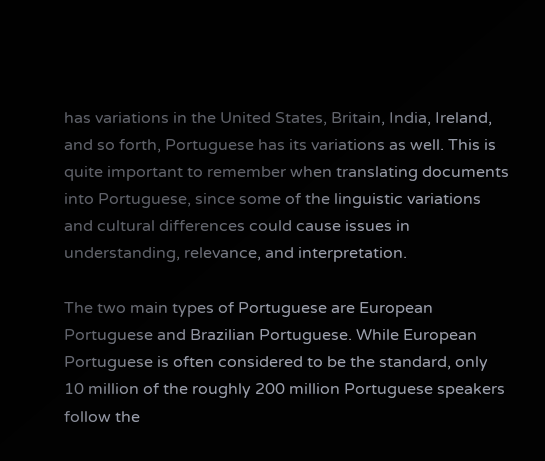has variations in the United States, Britain, India, Ireland, and so forth, Portuguese has its variations as well. This is quite important to remember when translating documents into Portuguese, since some of the linguistic variations and cultural differences could cause issues in understanding, relevance, and interpretation.

The two main types of Portuguese are European Portuguese and Brazilian Portuguese. While European Portuguese is often considered to be the standard, only 10 million of the roughly 200 million Portuguese speakers follow the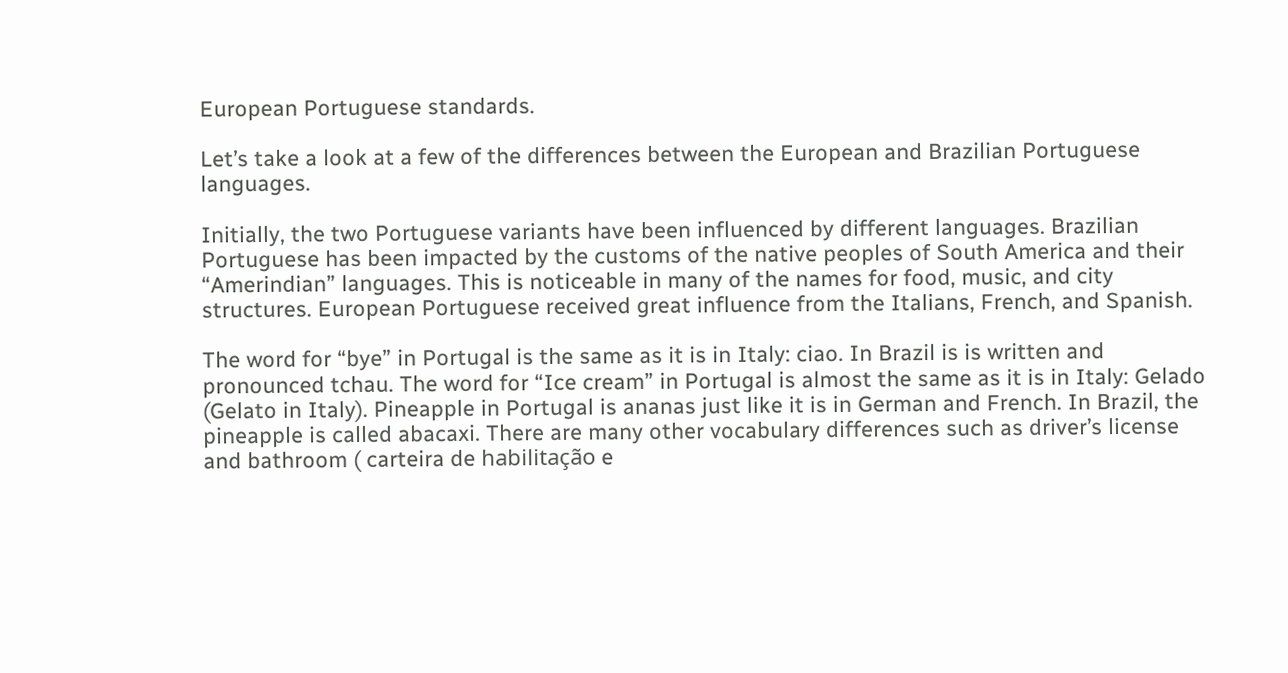European Portuguese standards.

Let’s take a look at a few of the differences between the European and Brazilian Portuguese languages.

Initially, the two Portuguese variants have been influenced by different languages. Brazilian Portuguese has been impacted by the customs of the native peoples of South America and their “Amerindian” languages. This is noticeable in many of the names for food, music, and city structures. European Portuguese received great influence from the Italians, French, and Spanish.

The word for “bye” in Portugal is the same as it is in Italy: ciao. In Brazil is is written and pronounced tchau. The word for “Ice cream” in Portugal is almost the same as it is in Italy: Gelado (Gelato in Italy). Pineapple in Portugal is ananas just like it is in German and French. In Brazil, the pineapple is called abacaxi. There are many other vocabulary differences such as driver’s license and bathroom ( carteira de habilitação e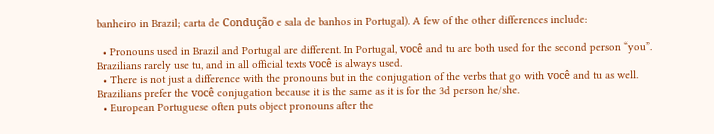banheiro in Brazil; carta de Condução e sala de banhos in Portugal). A few of the other differences include:

  • Pronouns used in Brazil and Portugal are different. In Portugal, você and tu are both used for the second person “you”. Brazilians rarely use tu, and in all official texts você is always used.
  • There is not just a difference with the pronouns but in the conjugation of the verbs that go with você and tu as well. Brazilians prefer the você conjugation because it is the same as it is for the 3d person he/she.
  • European Portuguese often puts object pronouns after the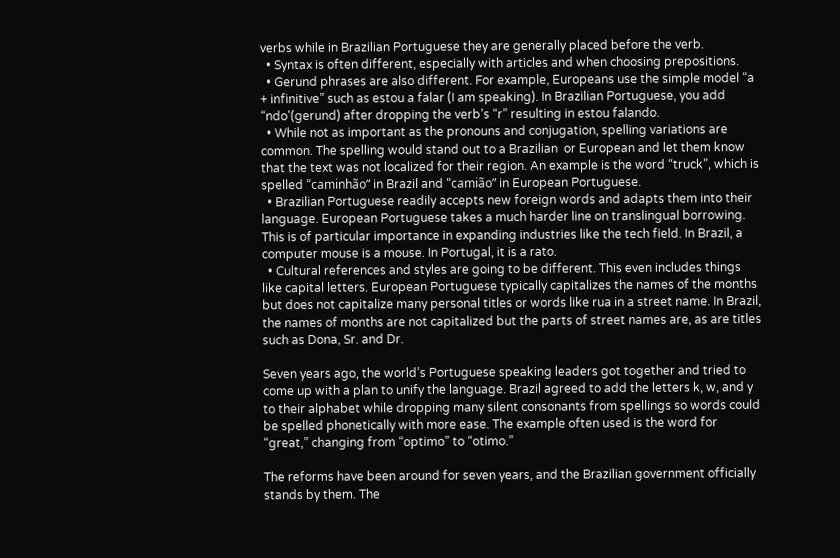verbs while in Brazilian Portuguese they are generally placed before the verb.
  • Syntax is often different, especially with articles and when choosing prepositions.
  • Gerund phrases are also different. For example, Europeans use the simple model “a + infinitive” such as estou a falar (I am speaking). In Brazilian Portuguese, you add “ndo'(gerund) after dropping the verb’s “r” resulting in estou falando.
  • While not as important as the pronouns and conjugation, spelling variations are common. The spelling would stand out to a Brazilian  or European and let them know that the text was not localized for their region. An example is the word “truck”, which is spelled “caminhão” in Brazil and “camião” in European Portuguese.
  • Brazilian Portuguese readily accepts new foreign words and adapts them into their language. European Portuguese takes a much harder line on translingual borrowing. This is of particular importance in expanding industries like the tech field. In Brazil, a computer mouse is a mouse. In Portugal, it is a rato.
  • Cultural references and styles are going to be different. This even includes things like capital letters. European Portuguese typically capitalizes the names of the months but does not capitalize many personal titles or words like rua in a street name. In Brazil, the names of months are not capitalized but the parts of street names are, as are titles such as Dona, Sr. and Dr.

Seven years ago, the world’s Portuguese speaking leaders got together and tried to come up with a plan to unify the language. Brazil agreed to add the letters k, w, and y to their alphabet while dropping many silent consonants from spellings so words could be spelled phonetically with more ease. The example often used is the word for “great,” changing from “optimo” to “otimo.”

The reforms have been around for seven years, and the Brazilian government officially stands by them. The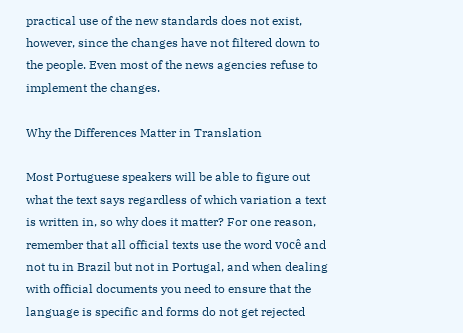practical use of the new standards does not exist, however, since the changes have not filtered down to the people. Even most of the news agencies refuse to implement the changes.

Why the Differences Matter in Translation

Most Portuguese speakers will be able to figure out what the text says regardless of which variation a text is written in, so why does it matter? For one reason, remember that all official texts use the word você and not tu in Brazil but not in Portugal, and when dealing with official documents you need to ensure that the language is specific and forms do not get rejected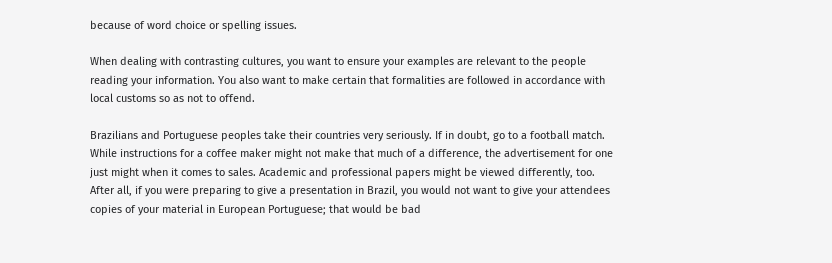because of word choice or spelling issues.

When dealing with contrasting cultures, you want to ensure your examples are relevant to the people reading your information. You also want to make certain that formalities are followed in accordance with local customs so as not to offend.

Brazilians and Portuguese peoples take their countries very seriously. If in doubt, go to a football match. While instructions for a coffee maker might not make that much of a difference, the advertisement for one just might when it comes to sales. Academic and professional papers might be viewed differently, too. After all, if you were preparing to give a presentation in Brazil, you would not want to give your attendees copies of your material in European Portuguese; that would be bad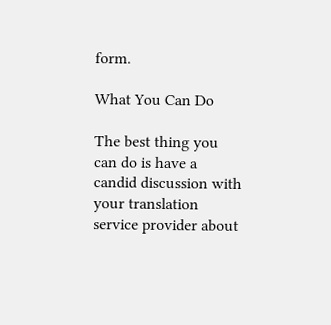form.

What You Can Do

The best thing you can do is have a candid discussion with your translation service provider about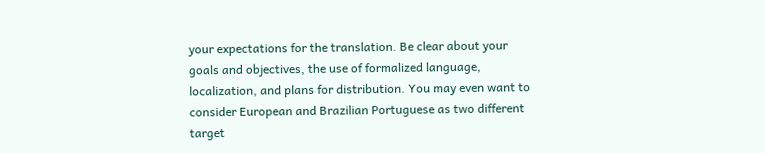your expectations for the translation. Be clear about your goals and objectives, the use of formalized language, localization, and plans for distribution. You may even want to consider European and Brazilian Portuguese as two different target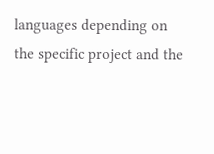languages depending on the specific project and the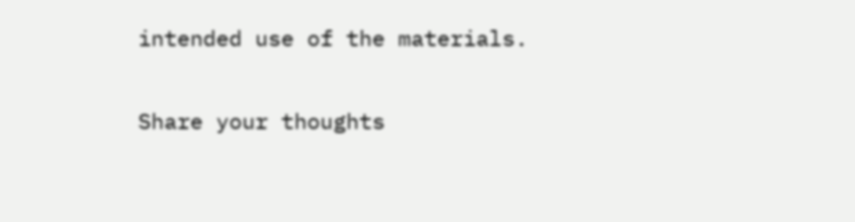intended use of the materials.

Share your thoughts